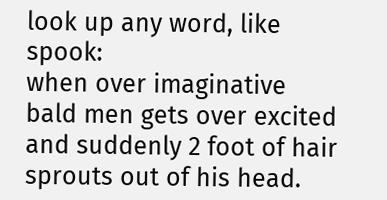look up any word, like spook:
when over imaginative bald men gets over excited and suddenly 2 foot of hair sprouts out of his head.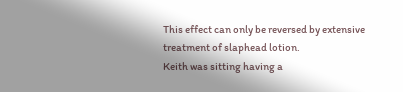This effect can only be reversed by extensive treatment of slaphead lotion.
Keith was sitting having a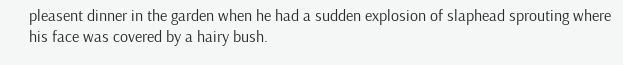pleasent dinner in the garden when he had a sudden explosion of slaphead sprouting where his face was covered by a hairy bush.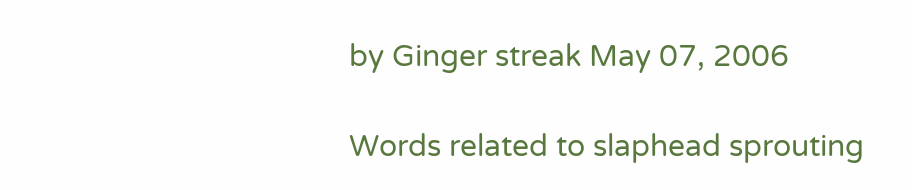by Ginger streak May 07, 2006

Words related to slaphead sprouting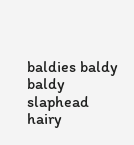baldies baldy baldy slaphead hairy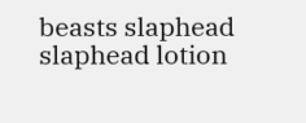beasts slaphead slaphead lotion